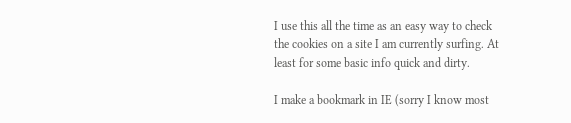I use this all the time as an easy way to check the cookies on a site I am currently surfing. At least for some basic info quick and dirty.

I make a bookmark in IE (sorry I know most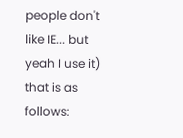people don't like IE... but yeah I use it) that is as follows: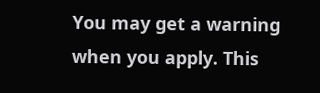You may get a warning when you apply. This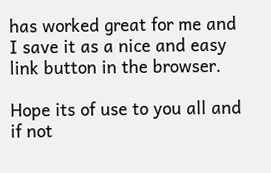has worked great for me and I save it as a nice and easy link button in the browser.

Hope its of use to you all and if not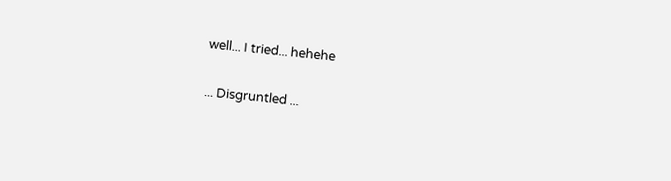well... I tried... hehehe

... Disgruntled ...